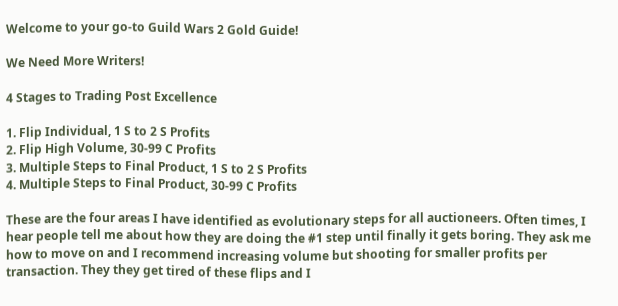Welcome to your go-to Guild Wars 2 Gold Guide!

We Need More Writers!

4 Stages to Trading Post Excellence

1. Flip Individual, 1 S to 2 S Profits
2. Flip High Volume, 30-99 C Profits
3. Multiple Steps to Final Product, 1 S to 2 S Profits
4. Multiple Steps to Final Product, 30-99 C Profits

These are the four areas I have identified as evolutionary steps for all auctioneers. Often times, I hear people tell me about how they are doing the #1 step until finally it gets boring. They ask me how to move on and I recommend increasing volume but shooting for smaller profits per transaction. They they get tired of these flips and I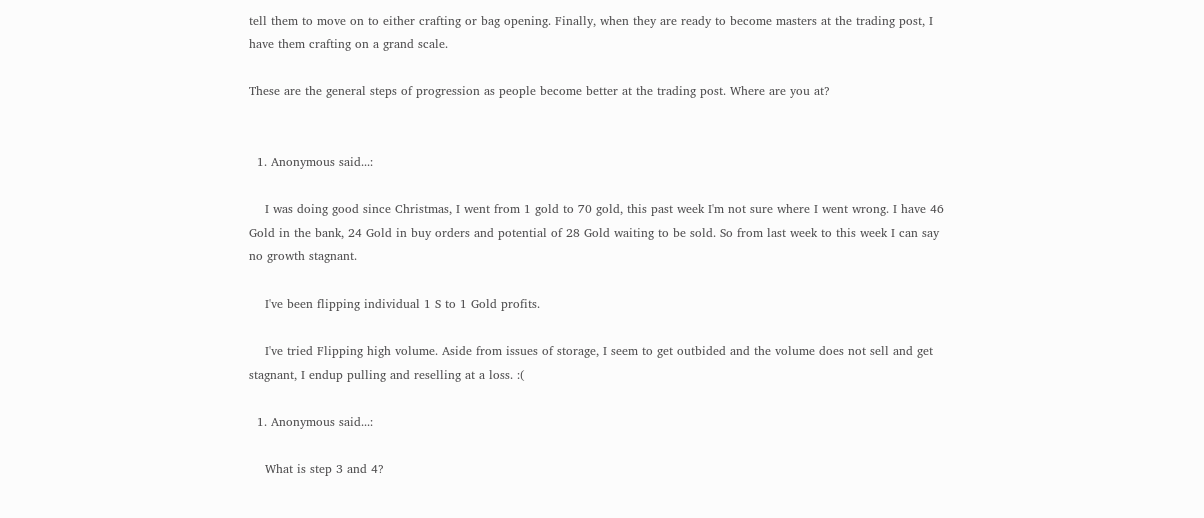tell them to move on to either crafting or bag opening. Finally, when they are ready to become masters at the trading post, I have them crafting on a grand scale.

These are the general steps of progression as people become better at the trading post. Where are you at?


  1. Anonymous said...:

    I was doing good since Christmas, I went from 1 gold to 70 gold, this past week I'm not sure where I went wrong. I have 46 Gold in the bank, 24 Gold in buy orders and potential of 28 Gold waiting to be sold. So from last week to this week I can say no growth stagnant.

    I've been flipping individual 1 S to 1 Gold profits.

    I've tried Flipping high volume. Aside from issues of storage, I seem to get outbided and the volume does not sell and get stagnant, I endup pulling and reselling at a loss. :(

  1. Anonymous said...:

    What is step 3 and 4?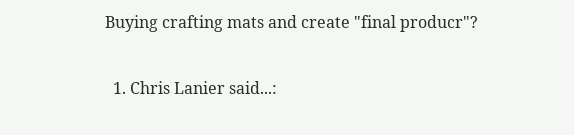Buying crafting mats and create "final producr"?

  1. Chris Lanier said...: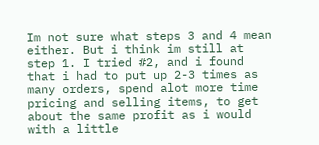Im not sure what steps 3 and 4 mean either. But i think im still at step 1. I tried #2, and i found that i had to put up 2-3 times as many orders, spend alot more time pricing and selling items, to get about the same profit as i would with a little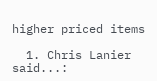higher priced items

  1. Chris Lanier said...: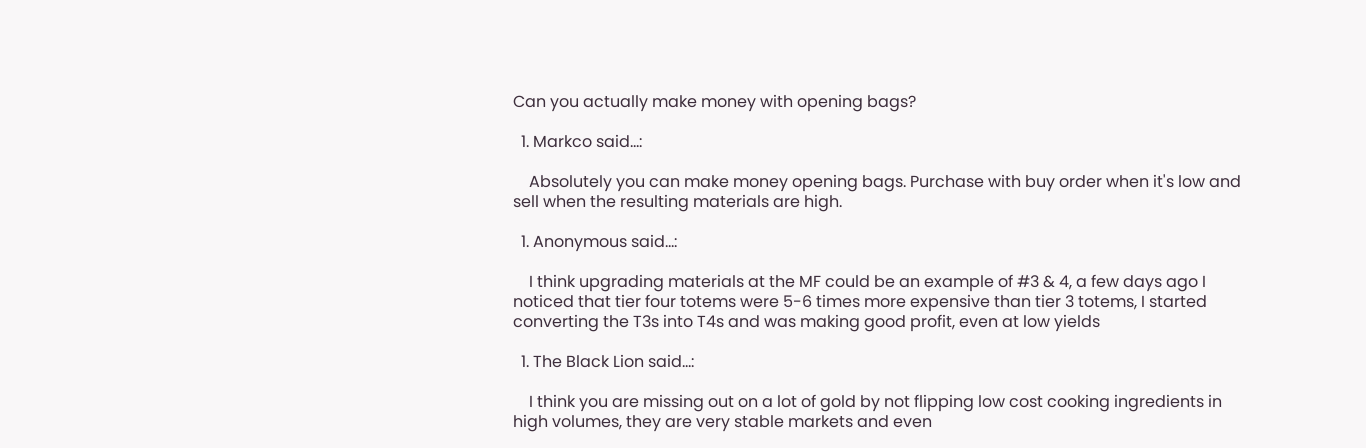Can you actually make money with opening bags?

  1. Markco said...:

    Absolutely you can make money opening bags. Purchase with buy order when it's low and sell when the resulting materials are high.

  1. Anonymous said...:

    I think upgrading materials at the MF could be an example of #3 & 4, a few days ago I noticed that tier four totems were 5-6 times more expensive than tier 3 totems, I started converting the T3s into T4s and was making good profit, even at low yields

  1. The Black Lion said...:

    I think you are missing out on a lot of gold by not flipping low cost cooking ingredients in high volumes, they are very stable markets and even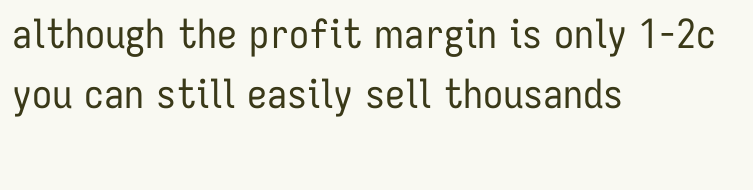although the profit margin is only 1-2c you can still easily sell thousands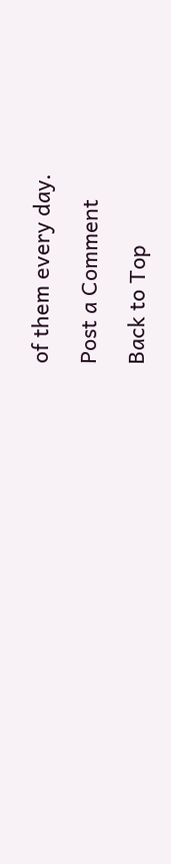of them every day.

Post a Comment

Back to Top